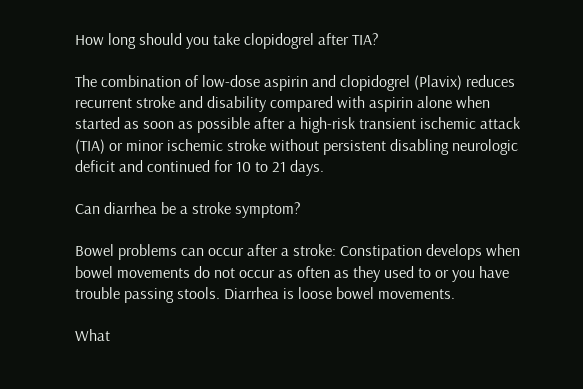How long should you take clopidogrel after TIA?

The combination of low-dose aspirin and clopidogrel (Plavix) reduces recurrent stroke and disability compared with aspirin alone when started as soon as possible after a high-risk transient ischemic attack (TIA) or minor ischemic stroke without persistent disabling neurologic deficit and continued for 10 to 21 days.

Can diarrhea be a stroke symptom?

Bowel problems can occur after a stroke: Constipation develops when bowel movements do not occur as often as they used to or you have trouble passing stools. Diarrhea is loose bowel movements.

What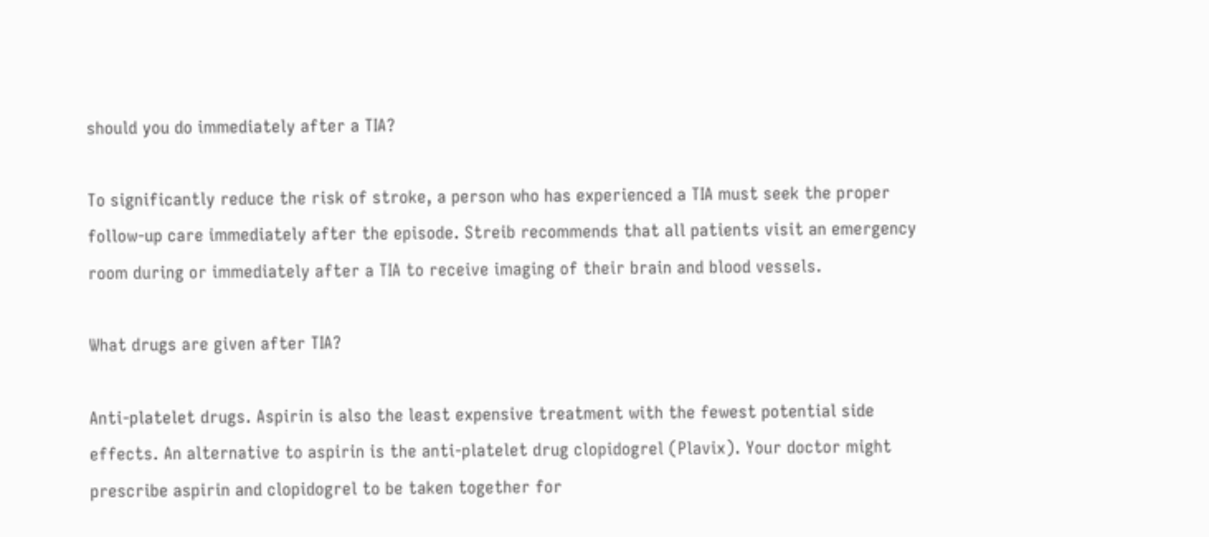should you do immediately after a TIA?

To significantly reduce the risk of stroke, a person who has experienced a TIA must seek the proper follow-up care immediately after the episode. Streib recommends that all patients visit an emergency room during or immediately after a TIA to receive imaging of their brain and blood vessels.

What drugs are given after TIA?

Anti-platelet drugs. Aspirin is also the least expensive treatment with the fewest potential side effects. An alternative to aspirin is the anti-platelet drug clopidogrel (Plavix). Your doctor might prescribe aspirin and clopidogrel to be taken together for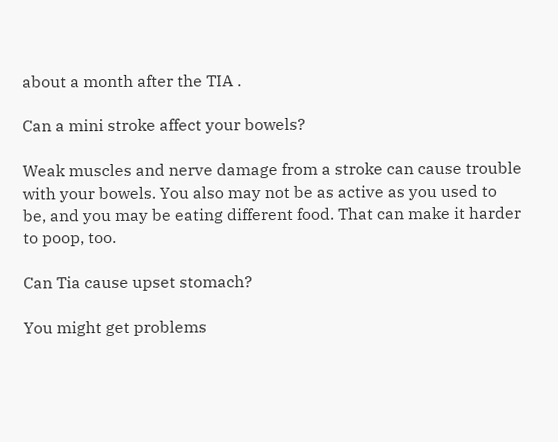about a month after the TIA .

Can a mini stroke affect your bowels?

Weak muscles and nerve damage from a stroke can cause trouble with your bowels. You also may not be as active as you used to be, and you may be eating different food. That can make it harder to poop, too.

Can Tia cause upset stomach?

You might get problems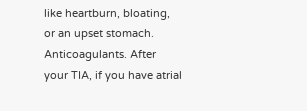like heartburn, bloating, or an upset stomach. Anticoagulants. After your TIA, if you have atrial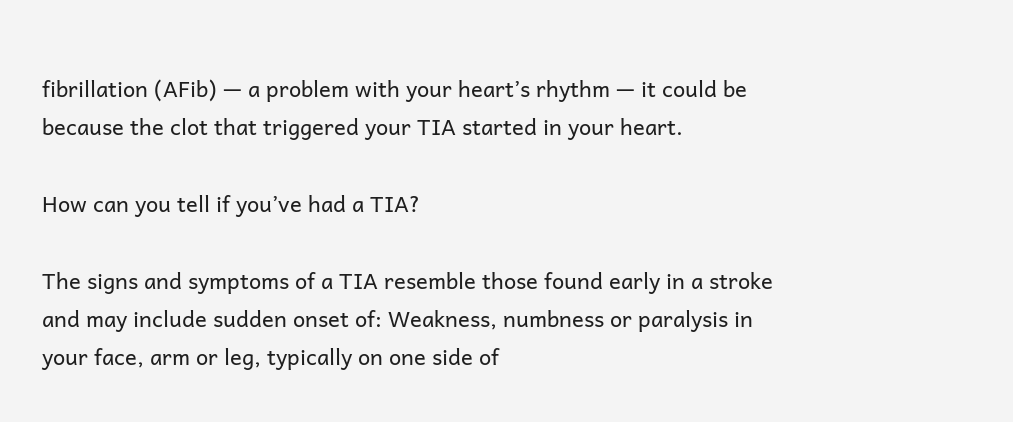fibrillation (AFib) — a problem with your heart’s rhythm — it could be because the clot that triggered your TIA started in your heart.

How can you tell if you’ve had a TIA?

The signs and symptoms of a TIA resemble those found early in a stroke and may include sudden onset of: Weakness, numbness or paralysis in your face, arm or leg, typically on one side of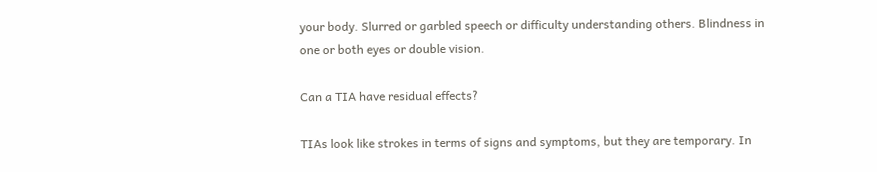your body. Slurred or garbled speech or difficulty understanding others. Blindness in one or both eyes or double vision.

Can a TIA have residual effects?

TIAs look like strokes in terms of signs and symptoms, but they are temporary. In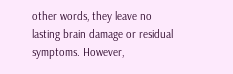other words, they leave no lasting brain damage or residual symptoms. However,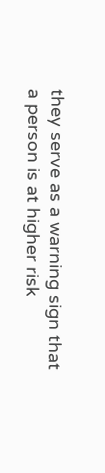they serve as a warning sign that a person is at higher risk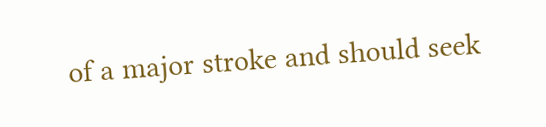of a major stroke and should seek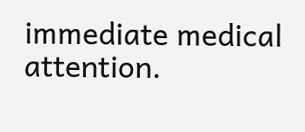immediate medical attention.